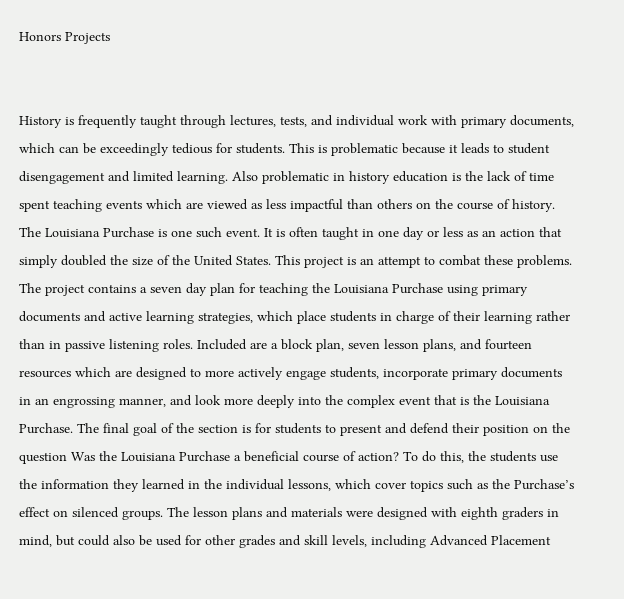Honors Projects


History is frequently taught through lectures, tests, and individual work with primary documents, which can be exceedingly tedious for students. This is problematic because it leads to student disengagement and limited learning. Also problematic in history education is the lack of time spent teaching events which are viewed as less impactful than others on the course of history. The Louisiana Purchase is one such event. It is often taught in one day or less as an action that simply doubled the size of the United States. This project is an attempt to combat these problems. The project contains a seven day plan for teaching the Louisiana Purchase using primary documents and active learning strategies, which place students in charge of their learning rather than in passive listening roles. Included are a block plan, seven lesson plans, and fourteen resources which are designed to more actively engage students, incorporate primary documents in an engrossing manner, and look more deeply into the complex event that is the Louisiana Purchase. The final goal of the section is for students to present and defend their position on the question Was the Louisiana Purchase a beneficial course of action? To do this, the students use the information they learned in the individual lessons, which cover topics such as the Purchase’s effect on silenced groups. The lesson plans and materials were designed with eighth graders in mind, but could also be used for other grades and skill levels, including Advanced Placement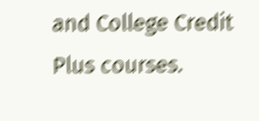and College Credit Plus courses.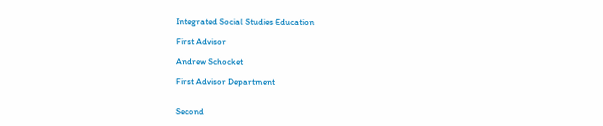Integrated Social Studies Education

First Advisor

Andrew Schocket

First Advisor Department


Second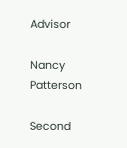Advisor

Nancy Patterson

Second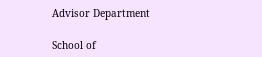Advisor Department

School of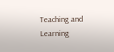Teaching and Learning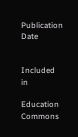Publication Date


Included in

Education Commons